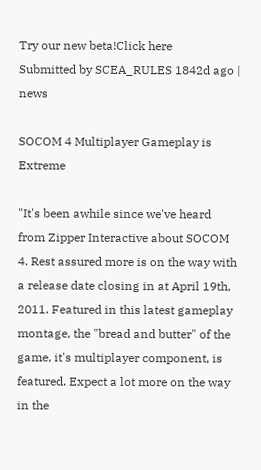Try our new beta!Click here
Submitted by SCEA_RULES 1842d ago | news

SOCOM 4 Multiplayer Gameplay is Extreme

"It's been awhile since we've heard from Zipper Interactive about SOCOM 4. Rest assured more is on the way with a release date closing in at April 19th, 2011. Featured in this latest gameplay montage, the "bread and butter" of the game, it's multiplayer component, is featured. Expect a lot more on the way in the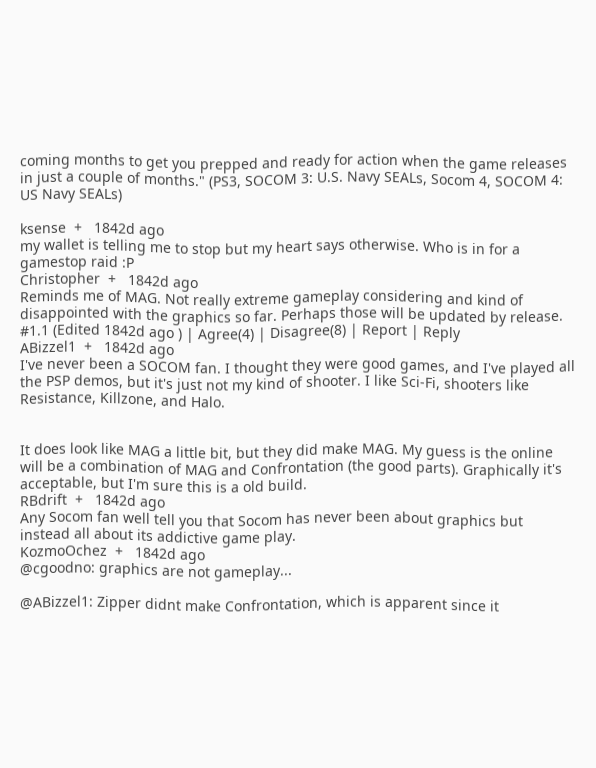coming months to get you prepped and ready for action when the game releases in just a couple of months." (PS3, SOCOM 3: U.S. Navy SEALs, Socom 4, SOCOM 4: US Navy SEALs)

ksense  +   1842d ago
my wallet is telling me to stop but my heart says otherwise. Who is in for a gamestop raid :P
Christopher  +   1842d ago
Reminds me of MAG. Not really extreme gameplay considering and kind of disappointed with the graphics so far. Perhaps those will be updated by release.
#1.1 (Edited 1842d ago ) | Agree(4) | Disagree(8) | Report | Reply
ABizzel1  +   1842d ago
I've never been a SOCOM fan. I thought they were good games, and I've played all the PSP demos, but it's just not my kind of shooter. I like Sci-Fi, shooters like Resistance, Killzone, and Halo.


It does look like MAG a little bit, but they did make MAG. My guess is the online will be a combination of MAG and Confrontation (the good parts). Graphically it's acceptable, but I'm sure this is a old build.
RBdrift  +   1842d ago
Any Socom fan well tell you that Socom has never been about graphics but instead all about its addictive game play.
KozmoOchez  +   1842d ago
@cgoodno: graphics are not gameplay...

@ABizzel1: Zipper didnt make Confrontation, which is apparent since it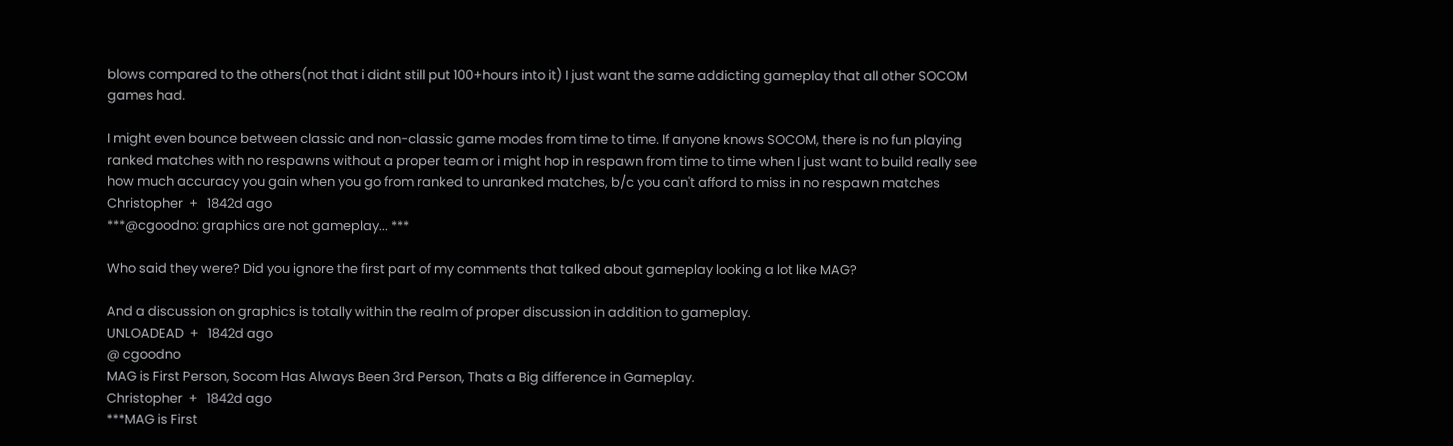blows compared to the others(not that i didnt still put 100+hours into it) I just want the same addicting gameplay that all other SOCOM games had.

I might even bounce between classic and non-classic game modes from time to time. If anyone knows SOCOM, there is no fun playing ranked matches with no respawns without a proper team or i might hop in respawn from time to time when I just want to build really see how much accuracy you gain when you go from ranked to unranked matches, b/c you can't afford to miss in no respawn matches
Christopher  +   1842d ago
***@cgoodno: graphics are not gameplay... ***

Who said they were? Did you ignore the first part of my comments that talked about gameplay looking a lot like MAG?

And a discussion on graphics is totally within the realm of proper discussion in addition to gameplay.
UNLOADEAD  +   1842d ago
@ cgoodno
MAG is First Person, Socom Has Always Been 3rd Person, Thats a Big difference in Gameplay.
Christopher  +   1842d ago
***MAG is First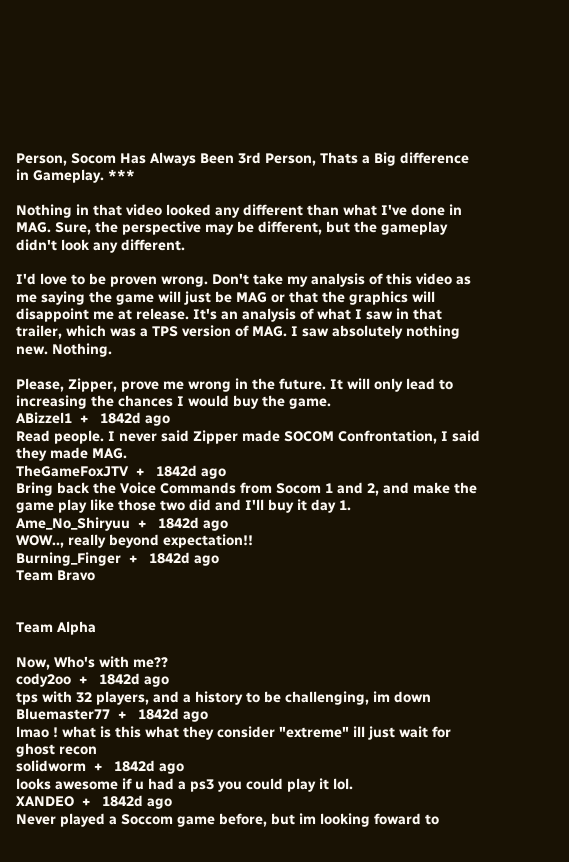Person, Socom Has Always Been 3rd Person, Thats a Big difference in Gameplay. ***

Nothing in that video looked any different than what I've done in MAG. Sure, the perspective may be different, but the gameplay didn't look any different.

I'd love to be proven wrong. Don't take my analysis of this video as me saying the game will just be MAG or that the graphics will disappoint me at release. It's an analysis of what I saw in that trailer, which was a TPS version of MAG. I saw absolutely nothing new. Nothing.

Please, Zipper, prove me wrong in the future. It will only lead to increasing the chances I would buy the game.
ABizzel1  +   1842d ago
Read people. I never said Zipper made SOCOM Confrontation, I said they made MAG.
TheGameFoxJTV  +   1842d ago
Bring back the Voice Commands from Socom 1 and 2, and make the game play like those two did and I'll buy it day 1.
Ame_No_Shiryuu  +   1842d ago
WOW.., really beyond expectation!!
Burning_Finger  +   1842d ago
Team Bravo


Team Alpha

Now, Who's with me??
cody2oo  +   1842d ago
tps with 32 players, and a history to be challenging, im down
Bluemaster77  +   1842d ago
lmao ! what is this what they consider "extreme" ill just wait for ghost recon
solidworm  +   1842d ago
looks awesome if u had a ps3 you could play it lol.
XANDEO  +   1842d ago
Never played a Soccom game before, but im looking foward to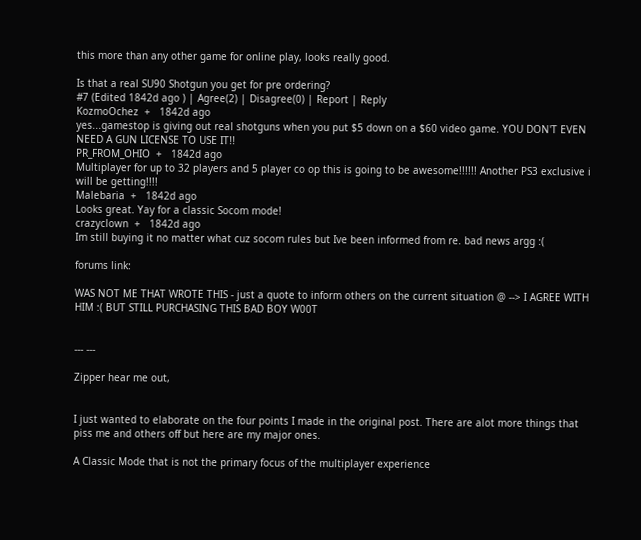this more than any other game for online play, looks really good.

Is that a real SU90 Shotgun you get for pre ordering?
#7 (Edited 1842d ago ) | Agree(2) | Disagree(0) | Report | Reply
KozmoOchez  +   1842d ago
yes...gamestop is giving out real shotguns when you put $5 down on a $60 video game. YOU DON'T EVEN NEED A GUN LICENSE TO USE IT!!
PR_FROM_OHIO  +   1842d ago
Multiplayer for up to 32 players and 5 player co op this is going to be awesome!!!!!! Another PS3 exclusive i will be getting!!!!
Malebaria  +   1842d ago
Looks great. Yay for a classic Socom mode!
crazyclown  +   1842d ago
Im still buying it no matter what cuz socom rules but Ive been informed from re. bad news argg :(

forums link:

WAS NOT ME THAT WROTE THIS - just a quote to inform others on the current situation @ --> I AGREE WITH HIM :( BUT STILL PURCHASING THIS BAD BOY W00T


--- ---

Zipper hear me out,


I just wanted to elaborate on the four points I made in the original post. There are alot more things that piss me and others off but here are my major ones.

A Classic Mode that is not the primary focus of the multiplayer experience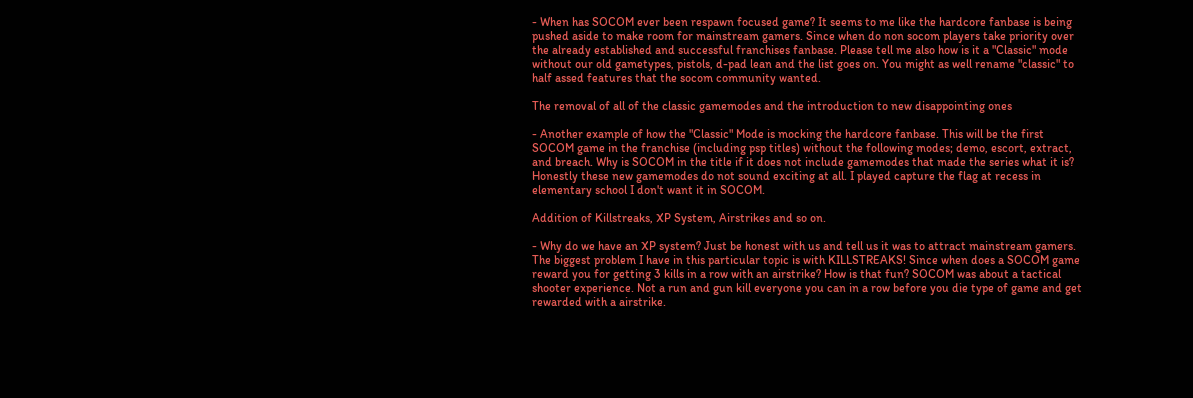- When has SOCOM ever been respawn focused game? It seems to me like the hardcore fanbase is being pushed aside to make room for mainstream gamers. Since when do non socom players take priority over the already established and successful franchises fanbase. Please tell me also how is it a "Classic" mode without our old gametypes, pistols, d-pad lean and the list goes on. You might as well rename "classic" to half assed features that the socom community wanted.

The removal of all of the classic gamemodes and the introduction to new disappointing ones

- Another example of how the "Classic" Mode is mocking the hardcore fanbase. This will be the first SOCOM game in the franchise (including psp titles) without the following modes; demo, escort, extract, and breach. Why is SOCOM in the title if it does not include gamemodes that made the series what it is? Honestly these new gamemodes do not sound exciting at all. I played capture the flag at recess in elementary school I don't want it in SOCOM.

Addition of Killstreaks, XP System, Airstrikes and so on.

- Why do we have an XP system? Just be honest with us and tell us it was to attract mainstream gamers. The biggest problem I have in this particular topic is with KILLSTREAKS! Since when does a SOCOM game reward you for getting 3 kills in a row with an airstrike? How is that fun? SOCOM was about a tactical shooter experience. Not a run and gun kill everyone you can in a row before you die type of game and get rewarded with a airstrike.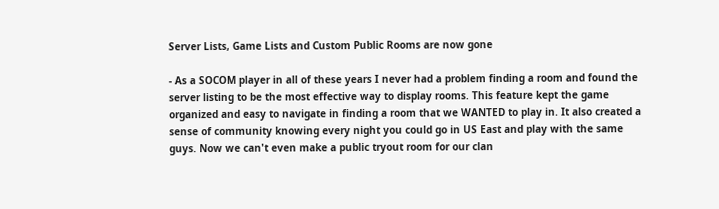Server Lists, Game Lists and Custom Public Rooms are now gone

- As a SOCOM player in all of these years I never had a problem finding a room and found the server listing to be the most effective way to display rooms. This feature kept the game organized and easy to navigate in finding a room that we WANTED to play in. It also created a sense of community knowing every night you could go in US East and play with the same guys. Now we can't even make a public tryout room for our clan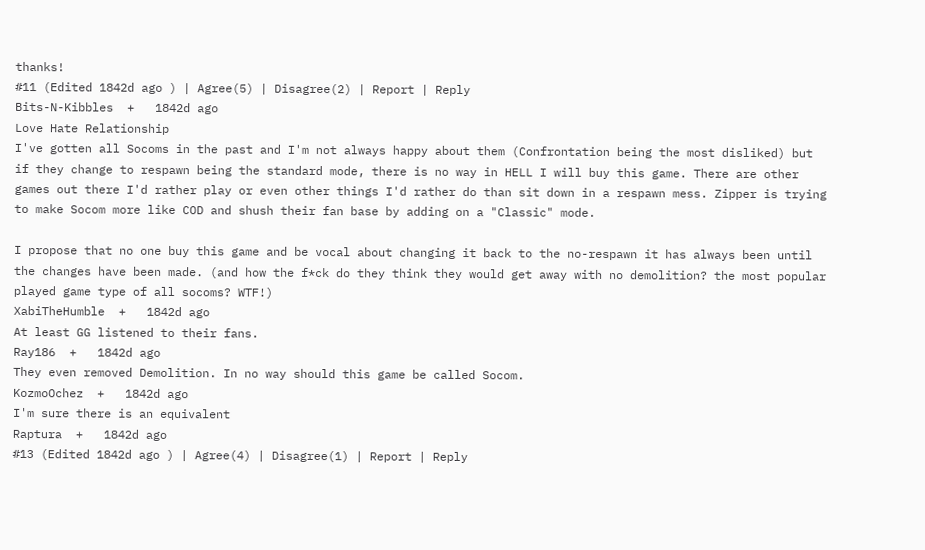thanks!
#11 (Edited 1842d ago ) | Agree(5) | Disagree(2) | Report | Reply
Bits-N-Kibbles  +   1842d ago
Love Hate Relationship
I've gotten all Socoms in the past and I'm not always happy about them (Confrontation being the most disliked) but if they change to respawn being the standard mode, there is no way in HELL I will buy this game. There are other games out there I'd rather play or even other things I'd rather do than sit down in a respawn mess. Zipper is trying to make Socom more like COD and shush their fan base by adding on a "Classic" mode.

I propose that no one buy this game and be vocal about changing it back to the no-respawn it has always been until the changes have been made. (and how the f*ck do they think they would get away with no demolition? the most popular played game type of all socoms? WTF!)
XabiTheHumble  +   1842d ago
At least GG listened to their fans.
Ray186  +   1842d ago
They even removed Demolition. In no way should this game be called Socom.
KozmoOchez  +   1842d ago
I'm sure there is an equivalent
Raptura  +   1842d ago
#13 (Edited 1842d ago ) | Agree(4) | Disagree(1) | Report | Reply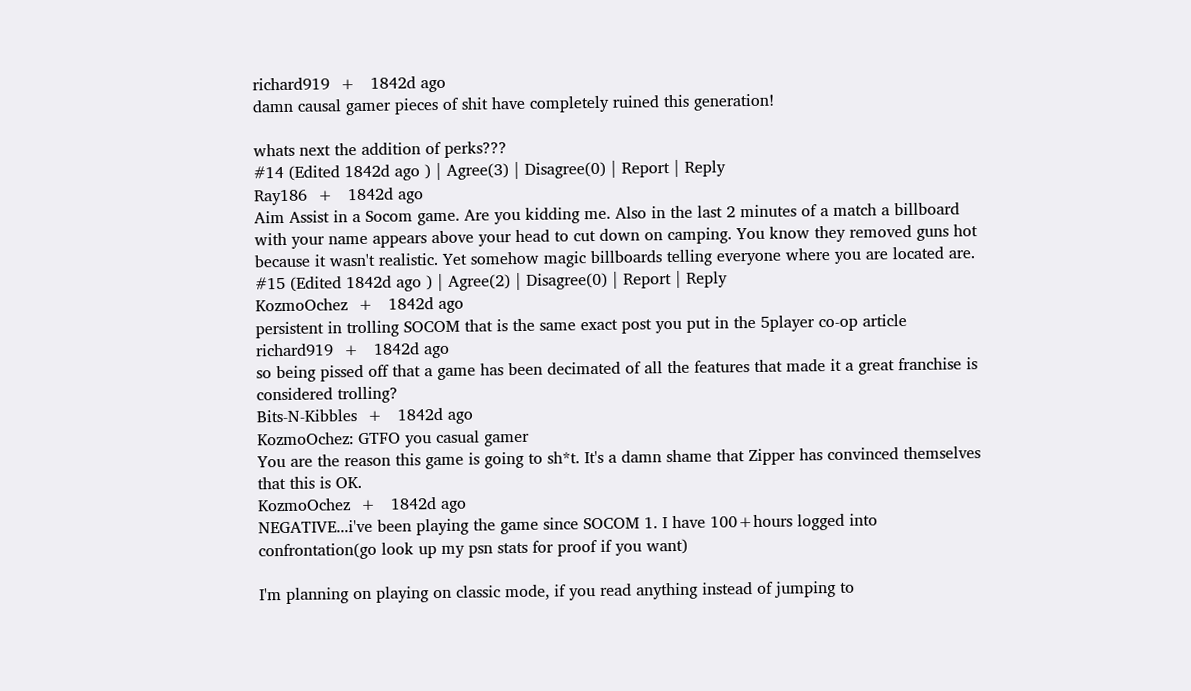richard919  +   1842d ago
damn causal gamer pieces of shit have completely ruined this generation!

whats next the addition of perks???
#14 (Edited 1842d ago ) | Agree(3) | Disagree(0) | Report | Reply
Ray186  +   1842d ago
Aim Assist in a Socom game. Are you kidding me. Also in the last 2 minutes of a match a billboard with your name appears above your head to cut down on camping. You know they removed guns hot because it wasn't realistic. Yet somehow magic billboards telling everyone where you are located are.
#15 (Edited 1842d ago ) | Agree(2) | Disagree(0) | Report | Reply
KozmoOchez  +   1842d ago
persistent in trolling SOCOM that is the same exact post you put in the 5player co-op article
richard919  +   1842d ago
so being pissed off that a game has been decimated of all the features that made it a great franchise is considered trolling?
Bits-N-Kibbles  +   1842d ago
KozmoOchez: GTFO you casual gamer
You are the reason this game is going to sh*t. It's a damn shame that Zipper has convinced themselves that this is OK.
KozmoOchez  +   1842d ago
NEGATIVE...i've been playing the game since SOCOM 1. I have 100+hours logged into confrontation(go look up my psn stats for proof if you want)

I'm planning on playing on classic mode, if you read anything instead of jumping to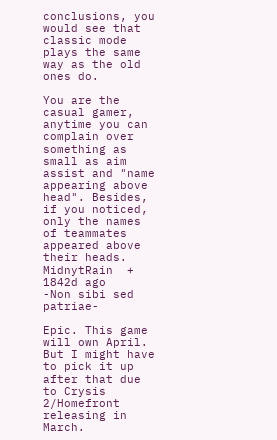conclusions, you would see that classic mode plays the same way as the old ones do.

You are the casual gamer, anytime you can complain over something as small as aim assist and "name appearing above head". Besides, if you noticed, only the names of teammates appeared above their heads.
MidnytRain  +   1842d ago
-Non sibi sed patriae-

Epic. This game will own April. But I might have to pick it up after that due to Crysis 2/Homefront releasing in March.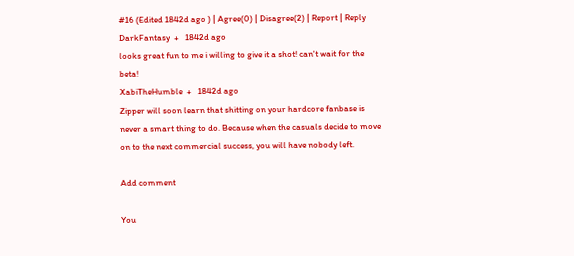#16 (Edited 1842d ago ) | Agree(0) | Disagree(2) | Report | Reply
DarkFantasy  +   1842d ago
looks great fun to me i willing to give it a shot! can't wait for the beta!
XabiTheHumble  +   1842d ago
Zipper will soon learn that shitting on your hardcore fanbase is never a smart thing to do. Because when the casuals decide to move on to the next commercial success, you will have nobody left.

Add comment

You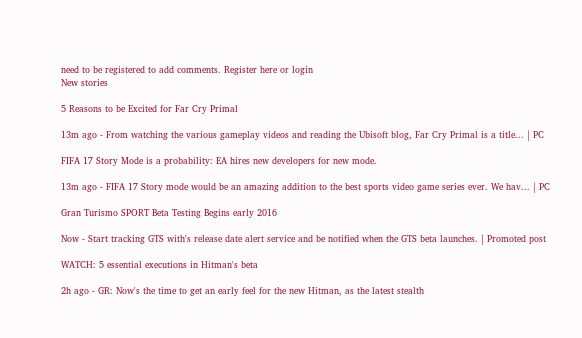need to be registered to add comments. Register here or login
New stories

5 Reasons to be Excited for Far Cry Primal

13m ago - From watching the various gameplay videos and reading the Ubisoft blog, Far Cry Primal is a title... | PC

FIFA 17 Story Mode is a probability: EA hires new developers for new mode.

13m ago - FIFA 17 Story mode would be an amazing addition to the best sports video game series ever. We hav... | PC

Gran Turismo SPORT Beta Testing Begins early 2016

Now - Start tracking GTS with's release date alert service and be notified when the GTS beta launches. | Promoted post

WATCH: 5 essential executions in Hitman's beta

2h ago - GR: Now's the time to get an early feel for the new Hitman, as the latest stealth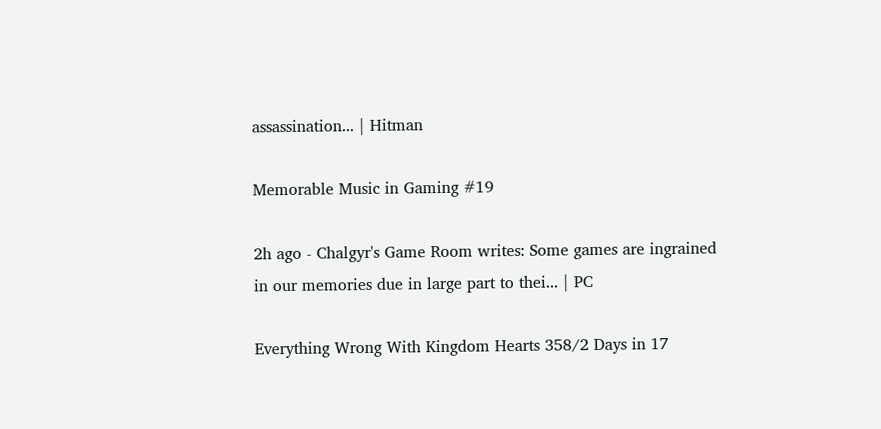assassination... | Hitman

Memorable Music in Gaming #19

2h ago - Chalgyr's Game Room writes: Some games are ingrained in our memories due in large part to thei... | PC

Everything Wrong With Kingdom Hearts 358/2 Days in 17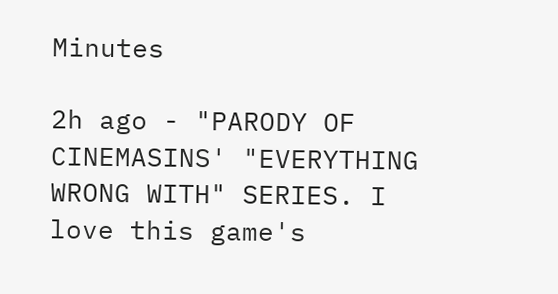Minutes

2h ago - "PARODY OF CINEMASINS' "EVERYTHING WRONG WITH" SERIES. I love this game's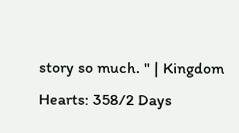story so much. " | Kingdom Hearts: 358/2 Days